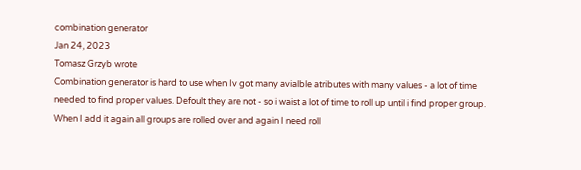combination generator
Jan 24, 2023
Tomasz Grzyb wrote
Combination generator is hard to use when Iv got many avialble atributes with many values - a lot of time needed to find proper values. Defoult they are not - so i waist a lot of time to roll up until i find proper group. When I add it again all groups are rolled over and again I need roll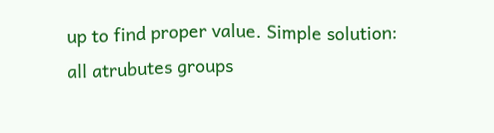up to find proper value. Simple solution:
all atrubutes groups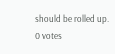should be rolled up.
0 votes